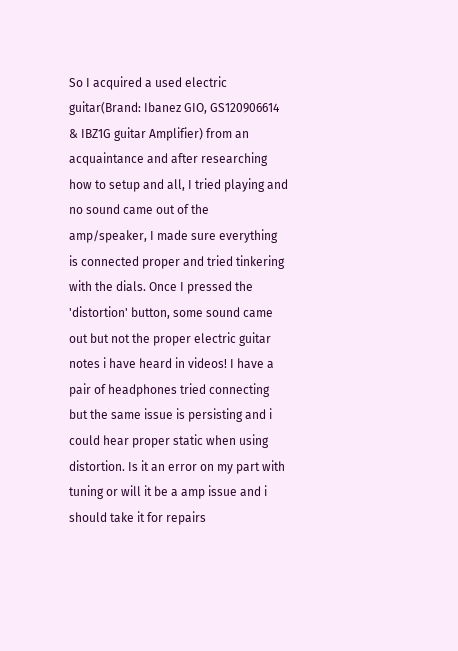So I acquired a used electric guitar(Brand: Ibanez GIO, GS120906614 & IBZ1G guitar Amplifier) from an acquaintance and after researching how to setup and all, I tried playing and no sound came out of the amp/speaker, I made sure everything is connected proper and tried tinkering with the dials. Once I pressed the 'distortion' button, some sound came out but not the proper electric guitar notes i have heard in videos! I have a pair of headphones tried connecting but the same issue is persisting and i could hear proper static when using distortion. Is it an error on my part with tuning or will it be a amp issue and i should take it for repairs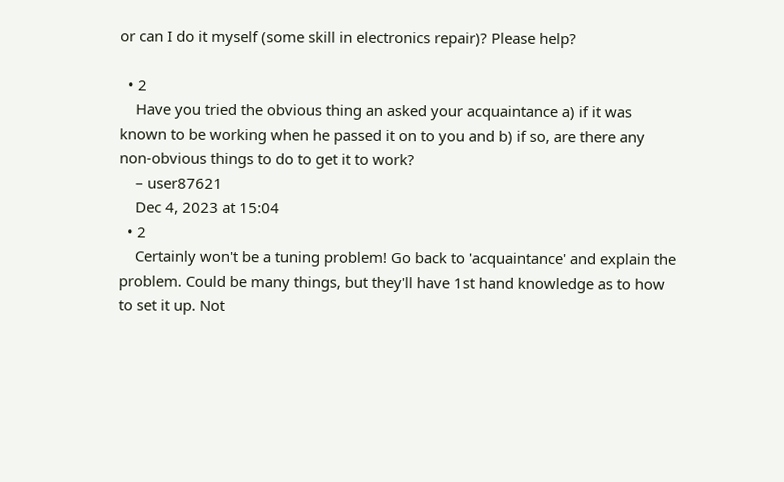or can I do it myself (some skill in electronics repair)? Please help?

  • 2
    Have you tried the obvious thing an asked your acquaintance a) if it was known to be working when he passed it on to you and b) if so, are there any non-obvious things to do to get it to work?
    – user87621
    Dec 4, 2023 at 15:04
  • 2
    Certainly won't be a tuning problem! Go back to 'acquaintance' and explain the problem. Could be many things, but they'll have 1st hand knowledge as to how to set it up. Not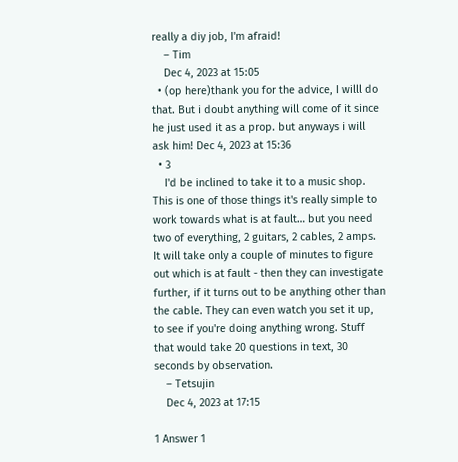really a diy job, I'm afraid!
    – Tim
    Dec 4, 2023 at 15:05
  • (op here)thank you for the advice, I willl do that. But i doubt anything will come of it since he just used it as a prop. but anyways i will ask him! Dec 4, 2023 at 15:36
  • 3
    I'd be inclined to take it to a music shop. This is one of those things it's really simple to work towards what is at fault… but you need two of everything, 2 guitars, 2 cables, 2 amps. It will take only a couple of minutes to figure out which is at fault - then they can investigate further, if it turns out to be anything other than the cable. They can even watch you set it up, to see if you're doing anything wrong. Stuff that would take 20 questions in text, 30 seconds by observation.
    – Tetsujin
    Dec 4, 2023 at 17:15

1 Answer 1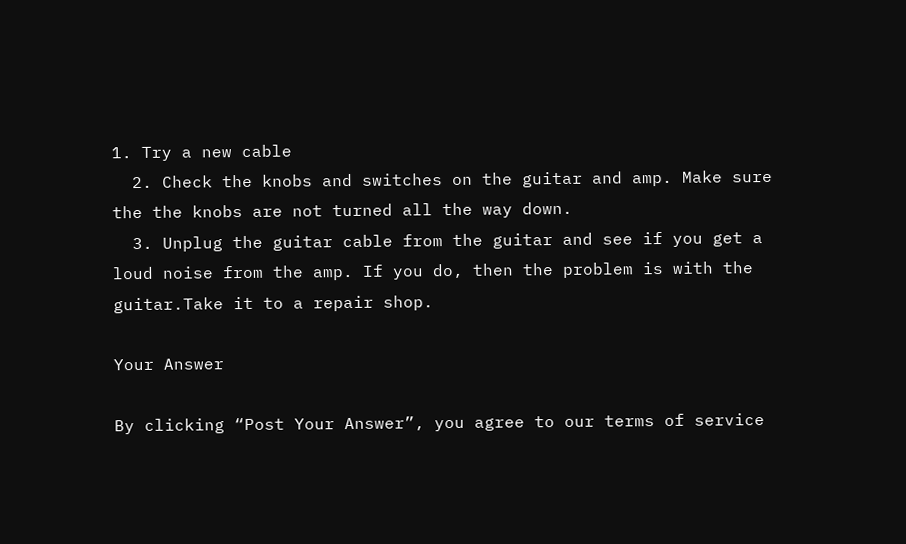1. Try a new cable
  2. Check the knobs and switches on the guitar and amp. Make sure the the knobs are not turned all the way down.
  3. Unplug the guitar cable from the guitar and see if you get a loud noise from the amp. If you do, then the problem is with the guitar.Take it to a repair shop.

Your Answer

By clicking “Post Your Answer”, you agree to our terms of service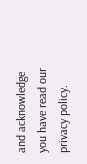and acknowledge you have read our privacy policy.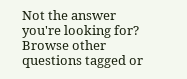Not the answer you're looking for? Browse other questions tagged or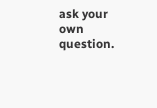ask your own question.